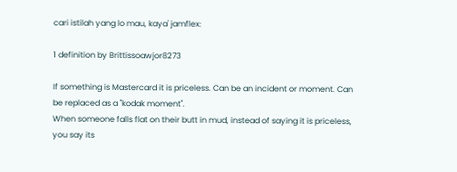cari istilah yang lo mau, kaya' jamflex:

1 definition by Brittissoawjor8273

If something is Mastercard it is priceless. Can be an incident or moment. Can be replaced as a "kodak moment".
When someone falls flat on their butt in mud, instead of saying it is priceless, you say its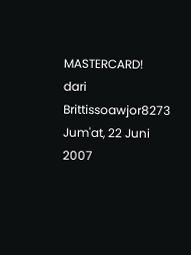MASTERCARD!
dari Brittissoawjor8273 Jum'at, 22 Juni 2007